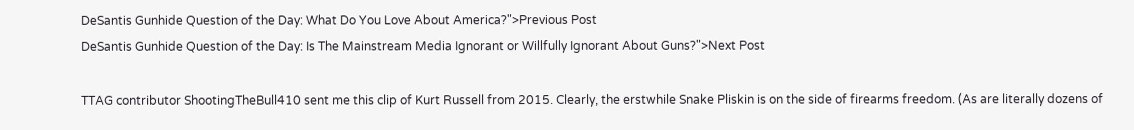DeSantis Gunhide Question of the Day: What Do You Love About America?">Previous Post
DeSantis Gunhide Question of the Day: Is The Mainstream Media Ignorant or Willfully Ignorant About Guns?">Next Post

TTAG contributor ShootingTheBull410 sent me this clip of Kurt Russell from 2015. Clearly, the erstwhile Snake Pliskin is on the side of firearms freedom. (As are literally dozens of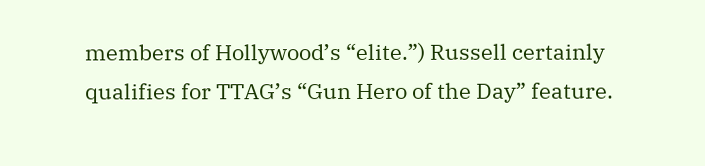members of Hollywood’s “elite.”) Russell certainly qualifies for TTAG’s “Gun Hero of the Day” feature.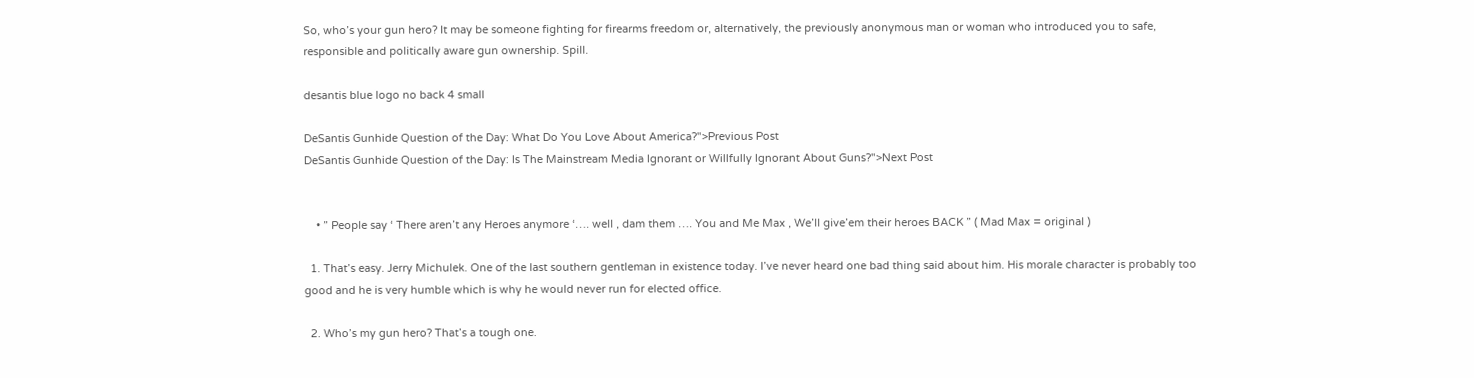So, who’s your gun hero? It may be someone fighting for firearms freedom or, alternatively, the previously anonymous man or woman who introduced you to safe, responsible and politically aware gun ownership. Spill.

desantis blue logo no back 4 small

DeSantis Gunhide Question of the Day: What Do You Love About America?">Previous Post
DeSantis Gunhide Question of the Day: Is The Mainstream Media Ignorant or Willfully Ignorant About Guns?">Next Post


    • ” People say ‘ There aren’t any Heroes anymore ‘…. well , dam them …. You and Me Max , We’ll give’em their heroes BACK ” ( Mad Max = original )

  1. That’s easy. Jerry Michulek. One of the last southern gentleman in existence today. I’ve never heard one bad thing said about him. His morale character is probably too good and he is very humble which is why he would never run for elected office.

  2. Who’s my gun hero? That’s a tough one.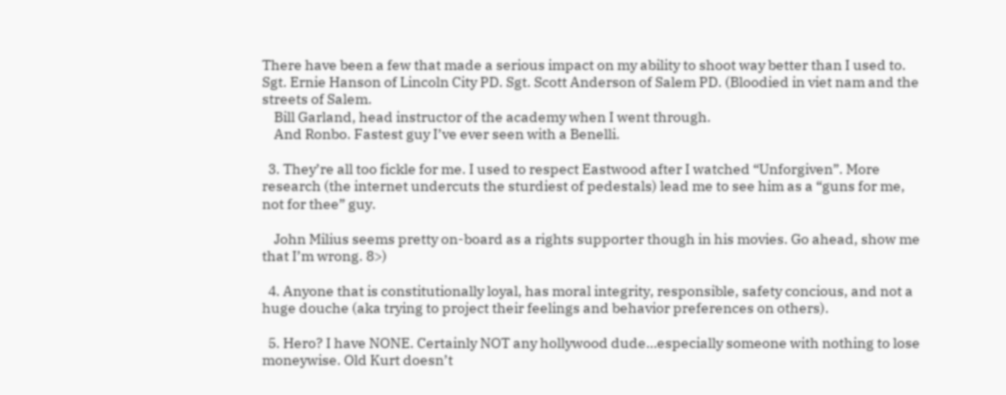There have been a few that made a serious impact on my ability to shoot way better than I used to. Sgt. Ernie Hanson of Lincoln City PD. Sgt. Scott Anderson of Salem PD. (Bloodied in viet nam and the streets of Salem.
    Bill Garland, head instructor of the academy when I went through.
    And Ronbo. Fastest guy I’ve ever seen with a Benelli.

  3. They’re all too fickle for me. I used to respect Eastwood after I watched “Unforgiven”. More research (the internet undercuts the sturdiest of pedestals) lead me to see him as a “guns for me, not for thee” guy.

    John Milius seems pretty on-board as a rights supporter though in his movies. Go ahead, show me that I’m wrong. 8>)

  4. Anyone that is constitutionally loyal, has moral integrity, responsible, safety concious, and not a huge douche (aka trying to project their feelings and behavior preferences on others).

  5. Hero? I have NONE. Certainly NOT any hollywood dude…especially someone with nothing to lose moneywise. Old Kurt doesn’t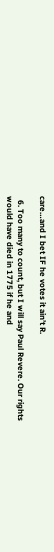care…and I bet IF he votes it ain’t R.

  6. Too many to count, but I will say Paul Revere. Our rights would have died in 1775 if he and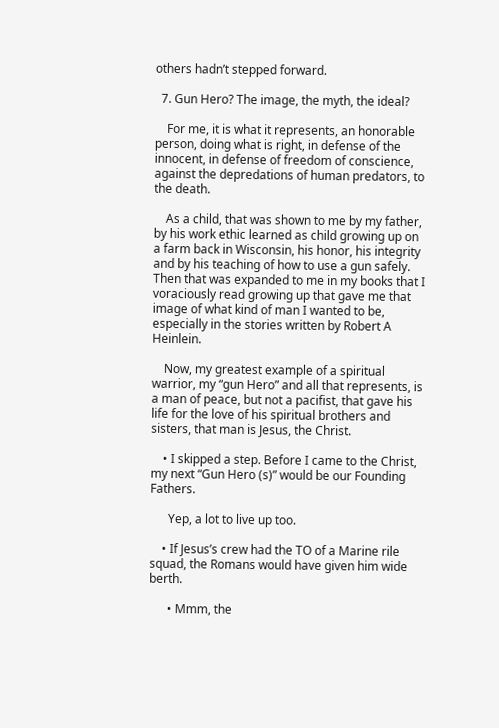others hadn’t stepped forward.

  7. Gun Hero? The image, the myth, the ideal?

    For me, it is what it represents, an honorable person, doing what is right, in defense of the innocent, in defense of freedom of conscience, against the depredations of human predators, to the death.

    As a child, that was shown to me by my father, by his work ethic learned as child growing up on a farm back in Wisconsin, his honor, his integrity and by his teaching of how to use a gun safely. Then that was expanded to me in my books that I voraciously read growing up that gave me that image of what kind of man I wanted to be, especially in the stories written by Robert A Heinlein.

    Now, my greatest example of a spiritual warrior, my “gun Hero” and all that represents, is a man of peace, but not a pacifist, that gave his life for the love of his spiritual brothers and sisters, that man is Jesus, the Christ.

    • I skipped a step. Before I came to the Christ, my next “Gun Hero (s)” would be our Founding Fathers.

      Yep, a lot to live up too.

    • If Jesus’s crew had the TO of a Marine rile squad, the Romans would have given him wide berth.

      • Mmm, the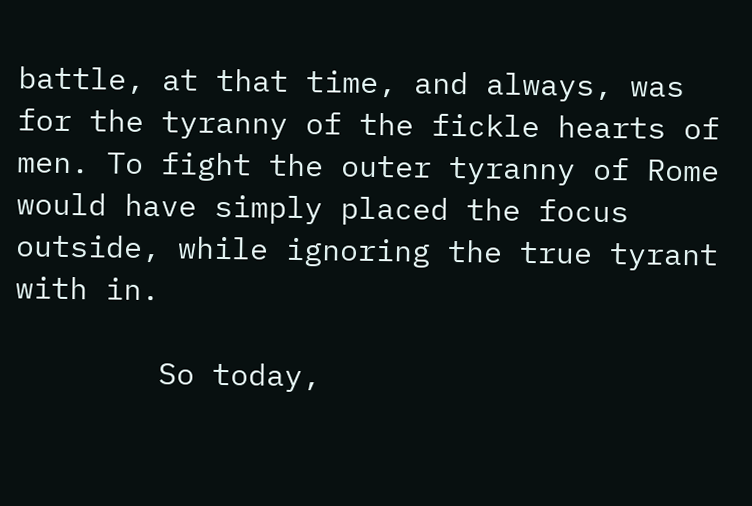battle, at that time, and always, was for the tyranny of the fickle hearts of men. To fight the outer tyranny of Rome would have simply placed the focus outside, while ignoring the true tyrant with in.

        So today,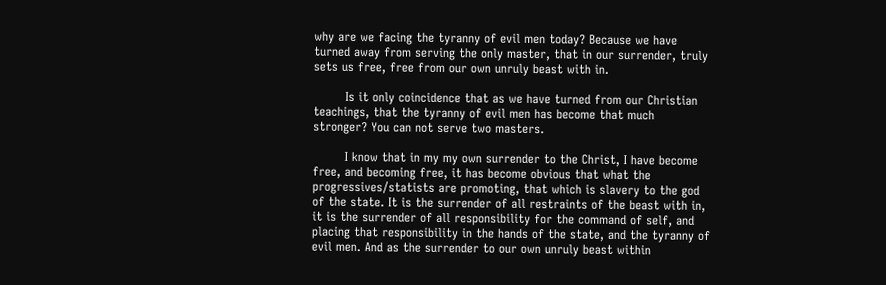why are we facing the tyranny of evil men today? Because we have turned away from serving the only master, that in our surrender, truly sets us free, free from our own unruly beast with in.

        Is it only coincidence that as we have turned from our Christian teachings, that the tyranny of evil men has become that much stronger? You can not serve two masters.

        I know that in my my own surrender to the Christ, I have become free, and becoming free, it has become obvious that what the progressives/statists are promoting, that which is slavery to the god of the state. It is the surrender of all restraints of the beast with in, it is the surrender of all responsibility for the command of self, and placing that responsibility in the hands of the state, and the tyranny of evil men. And as the surrender to our own unruly beast within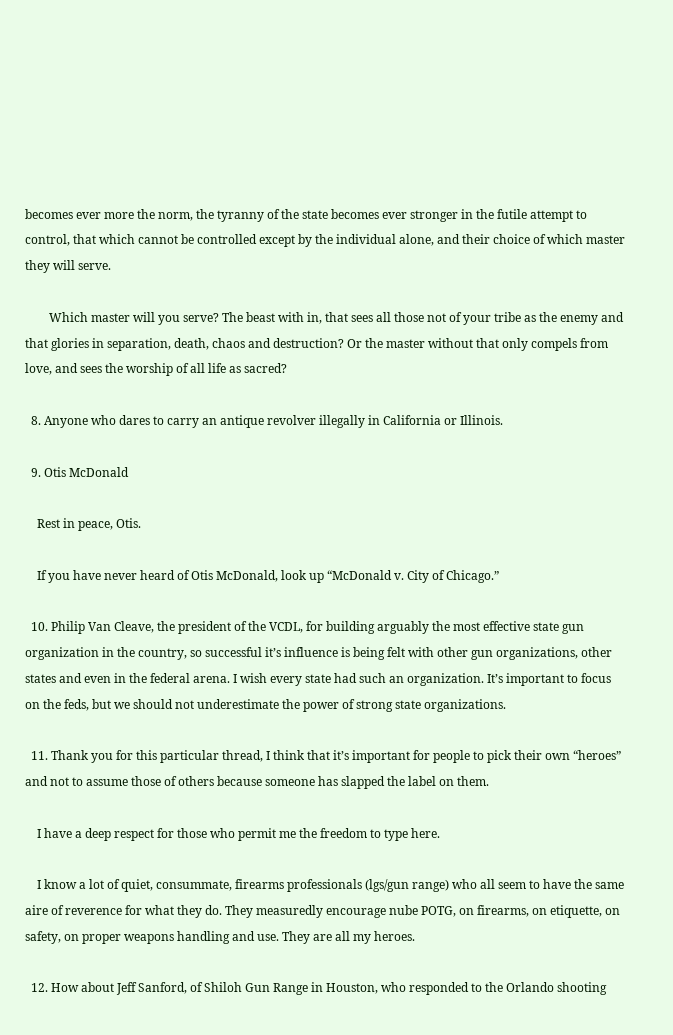becomes ever more the norm, the tyranny of the state becomes ever stronger in the futile attempt to control, that which cannot be controlled except by the individual alone, and their choice of which master they will serve.

        Which master will you serve? The beast with in, that sees all those not of your tribe as the enemy and that glories in separation, death, chaos and destruction? Or the master without that only compels from love, and sees the worship of all life as sacred?

  8. Anyone who dares to carry an antique revolver illegally in California or Illinois.

  9. Otis McDonald

    Rest in peace, Otis.

    If you have never heard of Otis McDonald, look up “McDonald v. City of Chicago.”

  10. Philip Van Cleave, the president of the VCDL, for building arguably the most effective state gun organization in the country, so successful it’s influence is being felt with other gun organizations, other states and even in the federal arena. I wish every state had such an organization. It’s important to focus on the feds, but we should not underestimate the power of strong state organizations.

  11. Thank you for this particular thread, I think that it’s important for people to pick their own “heroes” and not to assume those of others because someone has slapped the label on them.

    I have a deep respect for those who permit me the freedom to type here.

    I know a lot of quiet, consummate, firearms professionals (lgs/gun range) who all seem to have the same aire of reverence for what they do. They measuredly encourage nube POTG, on firearms, on etiquette, on safety, on proper weapons handling and use. They are all my heroes.

  12. How about Jeff Sanford, of Shiloh Gun Range in Houston, who responded to the Orlando shooting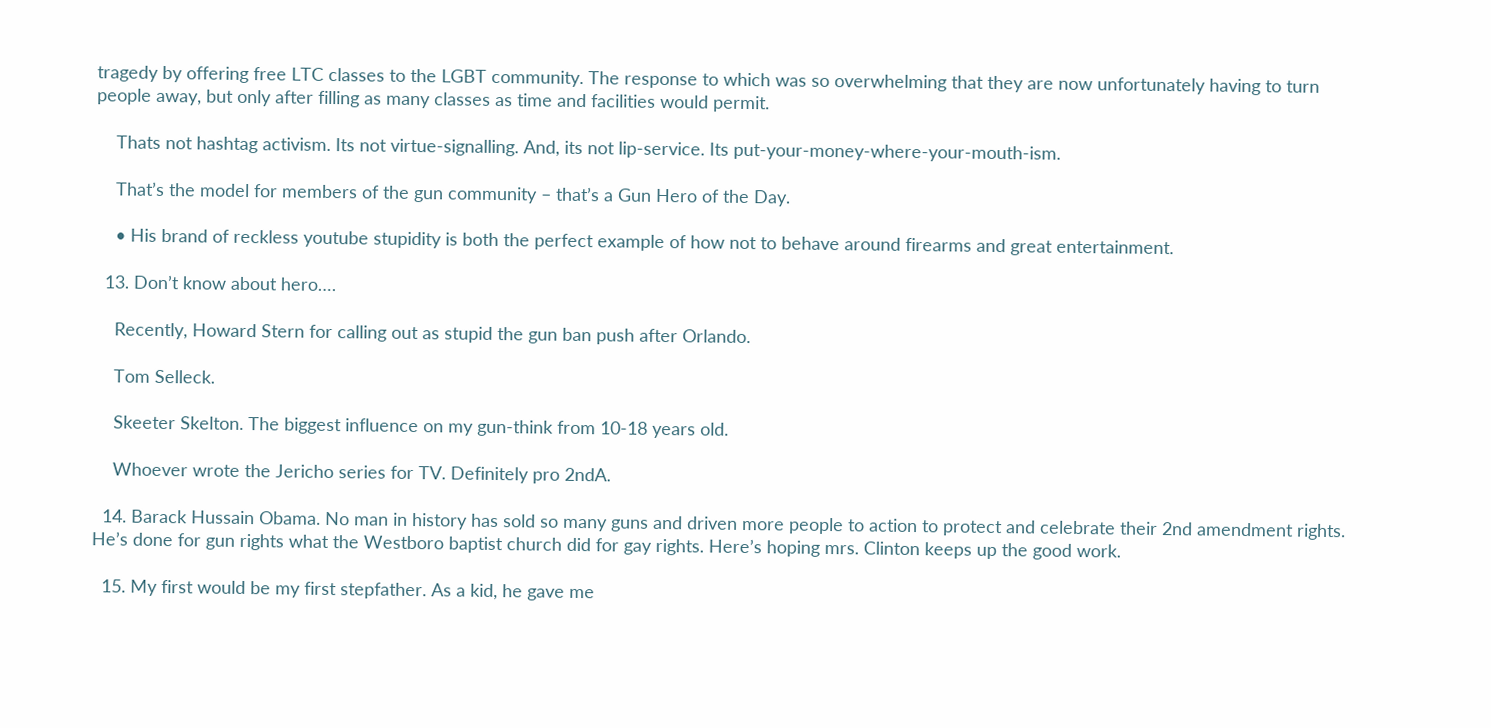tragedy by offering free LTC classes to the LGBT community. The response to which was so overwhelming that they are now unfortunately having to turn people away, but only after filling as many classes as time and facilities would permit.

    Thats not hashtag activism. Its not virtue-signalling. And, its not lip-service. Its put-your-money-where-your-mouth-ism.

    That’s the model for members of the gun community – that’s a Gun Hero of the Day.

    • His brand of reckless youtube stupidity is both the perfect example of how not to behave around firearms and great entertainment.

  13. Don’t know about hero….

    Recently, Howard Stern for calling out as stupid the gun ban push after Orlando.

    Tom Selleck.

    Skeeter Skelton. The biggest influence on my gun-think from 10-18 years old.

    Whoever wrote the Jericho series for TV. Definitely pro 2ndA.

  14. Barack Hussain Obama. No man in history has sold so many guns and driven more people to action to protect and celebrate their 2nd amendment rights. He’s done for gun rights what the Westboro baptist church did for gay rights. Here’s hoping mrs. Clinton keeps up the good work.

  15. My first would be my first stepfather. As a kid, he gave me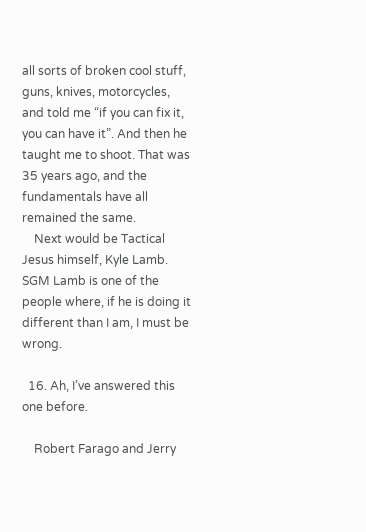all sorts of broken cool stuff, guns, knives, motorcycles, and told me “if you can fix it, you can have it”. And then he taught me to shoot. That was 35 years ago, and the fundamentals have all remained the same.
    Next would be Tactical Jesus himself, Kyle Lamb. SGM Lamb is one of the people where, if he is doing it different than I am, I must be wrong.

  16. Ah, I’ve answered this one before.

    Robert Farago and Jerry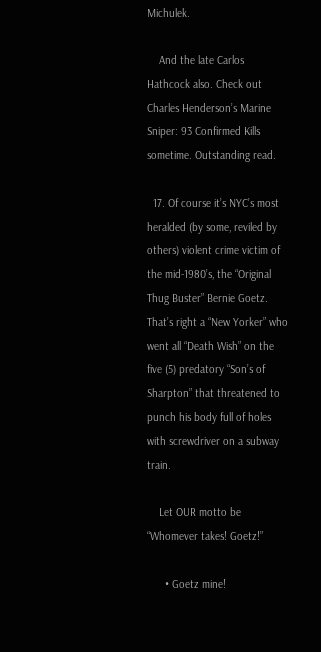Michulek.

    And the late Carlos Hathcock also. Check out Charles Henderson’s Marine Sniper: 93 Confirmed Kills sometime. Outstanding read.

  17. Of course it’s NYC’s most heralded (by some, reviled by others) violent crime victim of the mid-1980’s, the “Original Thug Buster” Bernie Goetz. That’s right a “New Yorker” who went all “Death Wish” on the five (5) predatory “Son’s of Sharpton” that threatened to punch his body full of holes with screwdriver on a subway train.

    Let OUR motto be “Whomever takes! Goetz!”

      • Goetz mine!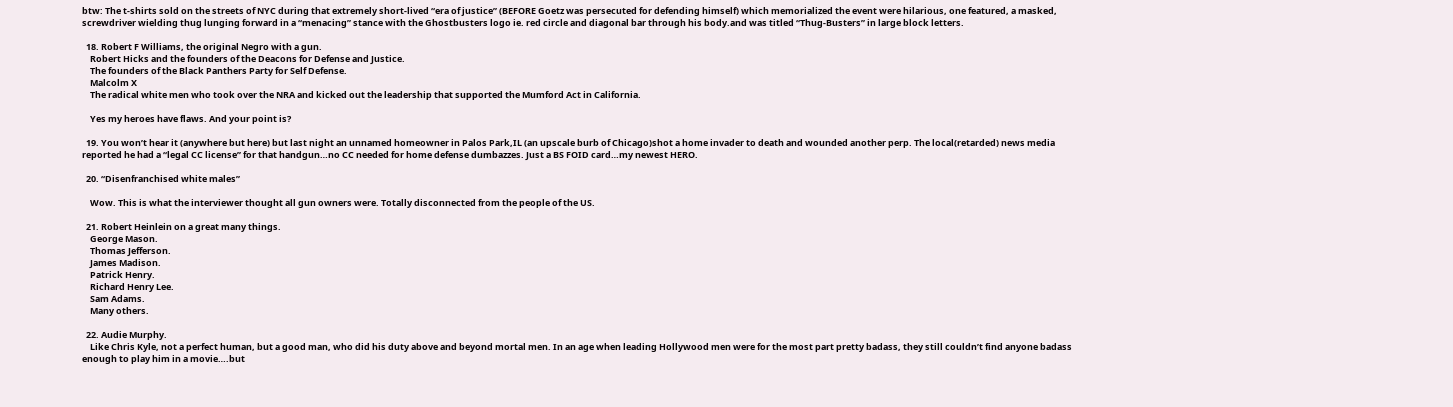btw: The t-shirts sold on the streets of NYC during that extremely short-lived “era of justice” (BEFORE Goetz was persecuted for defending himself) which memorialized the event were hilarious, one featured, a masked, screwdriver wielding thug lunging forward in a “menacing” stance with the Ghostbusters logo ie. red circle and diagonal bar through his body.and was titled “Thug-Busters” in large block letters.

  18. Robert F Williams, the original Negro with a gun.
    Robert Hicks and the founders of the Deacons for Defense and Justice.
    The founders of the Black Panthers Party for Self Defense.
    Malcolm X
    The radical white men who took over the NRA and kicked out the leadership that supported the Mumford Act in California.

    Yes my heroes have flaws. And your point is?

  19. You won’t hear it (anywhere but here) but last night an unnamed homeowner in Palos Park,IL (an upscale burb of Chicago)shot a home invader to death and wounded another perp. The local(retarded) news media reported he had a “legal CC license” for that handgun…no CC needed for home defense dumbazzes. Just a BS FOID card…my newest HERO.

  20. “Disenfranchised white males”

    Wow. This is what the interviewer thought all gun owners were. Totally disconnected from the people of the US.

  21. Robert Heinlein on a great many things.
    George Mason.
    Thomas Jefferson.
    James Madison.
    Patrick Henry.
    Richard Henry Lee.
    Sam Adams.
    Many others.

  22. Audie Murphy.
    Like Chris Kyle, not a perfect human, but a good man, who did his duty above and beyond mortal men. In an age when leading Hollywood men were for the most part pretty badass, they still couldn’t find anyone badass enough to play him in a movie….but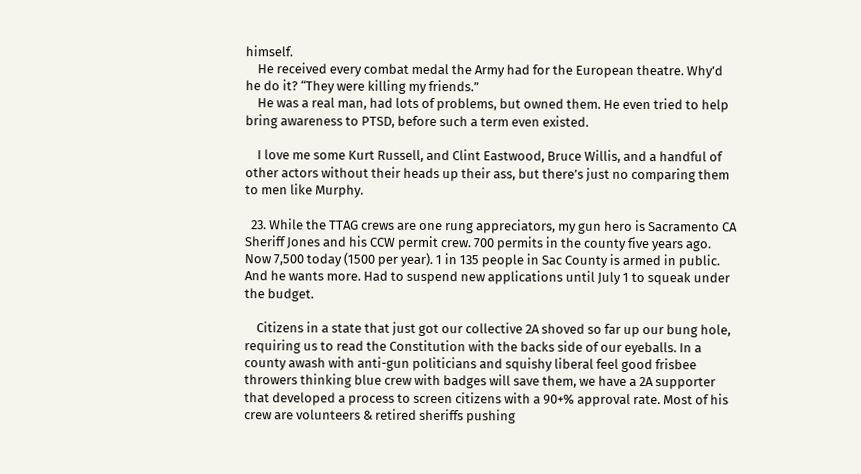himself.
    He received every combat medal the Army had for the European theatre. Why’d he do it? “They were killing my friends.”
    He was a real man, had lots of problems, but owned them. He even tried to help bring awareness to PTSD, before such a term even existed.

    I love me some Kurt Russell, and Clint Eastwood, Bruce Willis, and a handful of other actors without their heads up their ass, but there’s just no comparing them to men like Murphy.

  23. While the TTAG crews are one rung appreciators, my gun hero is Sacramento CA Sheriff Jones and his CCW permit crew. 700 permits in the county five years ago. Now 7,500 today (1500 per year). 1 in 135 people in Sac County is armed in public. And he wants more. Had to suspend new applications until July 1 to squeak under the budget.

    Citizens in a state that just got our collective 2A shoved so far up our bung hole, requiring us to read the Constitution with the backs side of our eyeballs. In a county awash with anti-gun politicians and squishy liberal feel good frisbee throwers thinking blue crew with badges will save them, we have a 2A supporter that developed a process to screen citizens with a 90+% approval rate. Most of his crew are volunteers & retired sheriffs pushing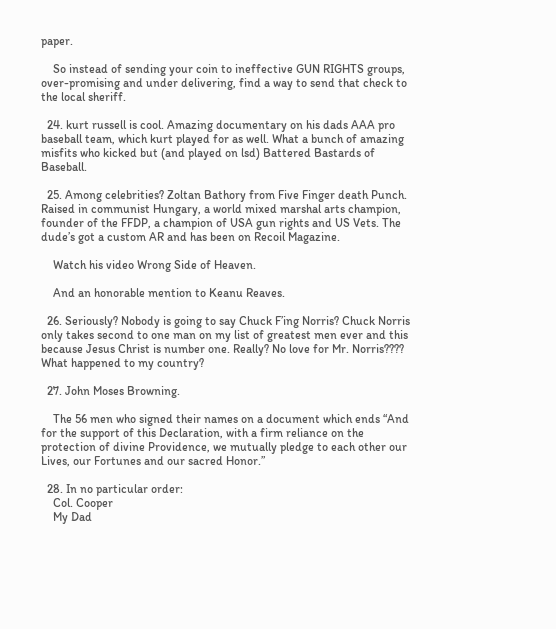paper.

    So instead of sending your coin to ineffective GUN RIGHTS groups, over-promising and under delivering, find a way to send that check to the local sheriff.

  24. kurt russell is cool. Amazing documentary on his dads AAA pro baseball team, which kurt played for as well. What a bunch of amazing misfits who kicked but (and played on lsd) Battered Bastards of Baseball.

  25. Among celebrities? Zoltan Bathory from Five Finger death Punch. Raised in communist Hungary, a world mixed marshal arts champion, founder of the FFDP, a champion of USA gun rights and US Vets. The dude’s got a custom AR and has been on Recoil Magazine.

    Watch his video Wrong Side of Heaven.

    And an honorable mention to Keanu Reaves.

  26. Seriously? Nobody is going to say Chuck F’ing Norris? Chuck Norris only takes second to one man on my list of greatest men ever and this because Jesus Christ is number one. Really? No love for Mr. Norris???? What happened to my country?

  27. John Moses Browning.

    The 56 men who signed their names on a document which ends “And for the support of this Declaration, with a firm reliance on the protection of divine Providence, we mutually pledge to each other our Lives, our Fortunes and our sacred Honor.”

  28. In no particular order:
    Col. Cooper
    My Dad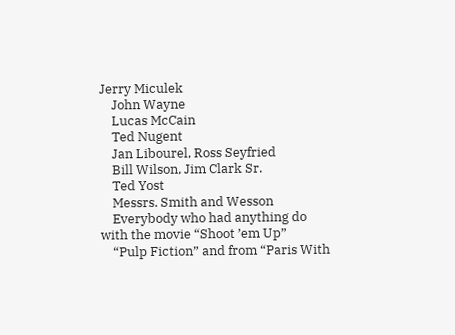Jerry Miculek
    John Wayne
    Lucas McCain
    Ted Nugent
    Jan Libourel, Ross Seyfried
    Bill Wilson, Jim Clark Sr.
    Ted Yost
    Messrs. Smith and Wesson
    Everybody who had anything do with the movie “Shoot ’em Up”
    “Pulp Fiction” and from “Paris With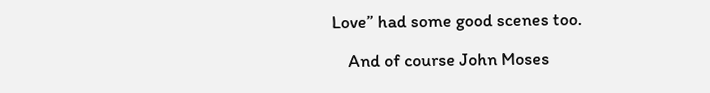Love” had some good scenes too.

    And of course John Moses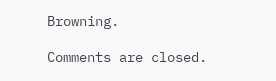Browning.

Comments are closed.